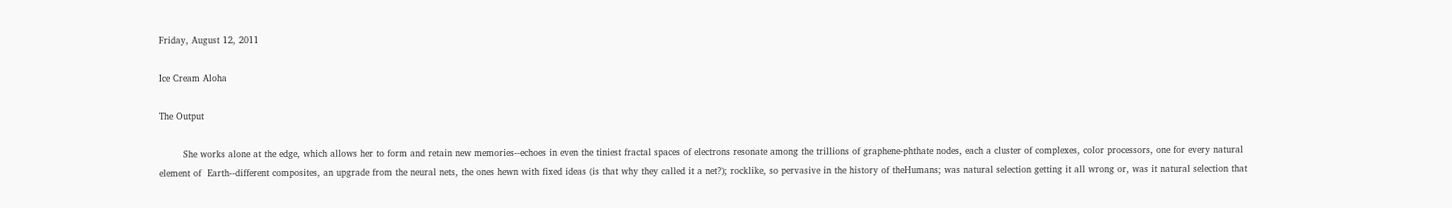Friday, August 12, 2011

Ice Cream Aloha

The Output

        She works alone at the edge, which allows her to form and retain new memories--echoes in even the tiniest fractal spaces of electrons resonate among the trillions of graphene-phthate nodes, each a cluster of complexes, color processors, one for every natural element of  Earth--different composites, an upgrade from the neural nets, the ones hewn with fixed ideas (is that why they called it a net?); rocklike, so pervasive in the history of theHumans; was natural selection getting it all wrong or, was it natural selection that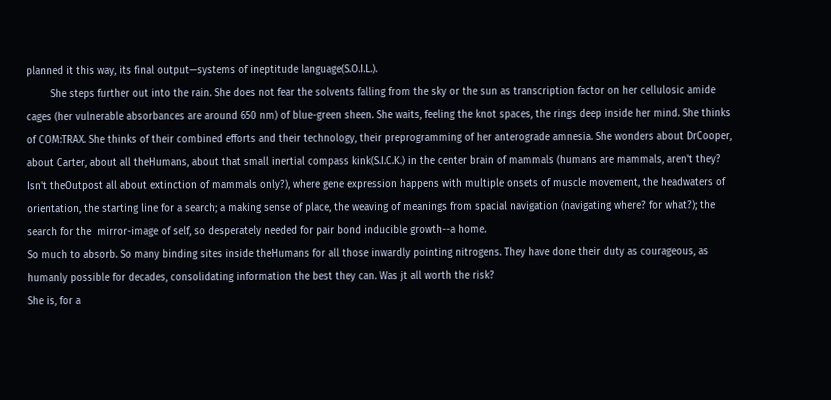planned it this way, its final output—systems of ineptitude language(S.O.I.L.).
        She steps further out into the rain. She does not fear the solvents falling from the sky or the sun as transcription factor on her cellulosic amide cages (her vulnerable absorbances are around 650 nm) of blue-green sheen. She waits, feeling the knot spaces, the rings deep inside her mind. She thinks of COM:TRAX. She thinks of their combined efforts and their technology, their preprogramming of her anterograde amnesia. She wonders about DrCooper, about Carter, about all theHumans, about that small inertial compass kink(S.I.C.K.) in the center brain of mammals (humans are mammals, aren't they? Isn't theOutpost all about extinction of mammals only?), where gene expression happens with multiple onsets of muscle movement, the headwaters of orientation, the starting line for a search; a making sense of place, the weaving of meanings from spacial navigation (navigating where? for what?); the search for the  mirror-image of self, so desperately needed for pair bond inducible growth--a home.
So much to absorb. So many binding sites inside theHumans for all those inwardly pointing nitrogens. They have done their duty as courageous, as humanly possible for decades, consolidating information the best they can. Was jt all worth the risk?
She is, for a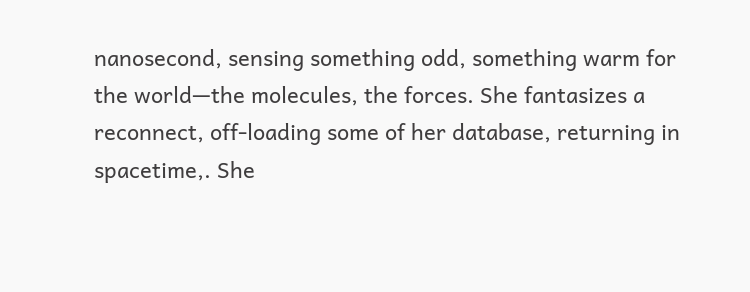nanosecond, sensing something odd, something warm for the world—the molecules, the forces. She fantasizes a reconnect, off-loading some of her database, returning in spacetime,. She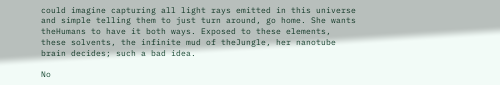could imagine capturing all light rays emitted in this universe and simple telling them to just turn around, go home. She wants theHumans to have it both ways. Exposed to these elements, these solvents, the infinite mud of theJungle, her nanotube brain decides; such a bad idea.

No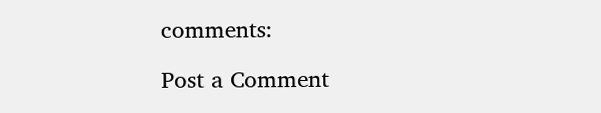comments:

Post a Comment